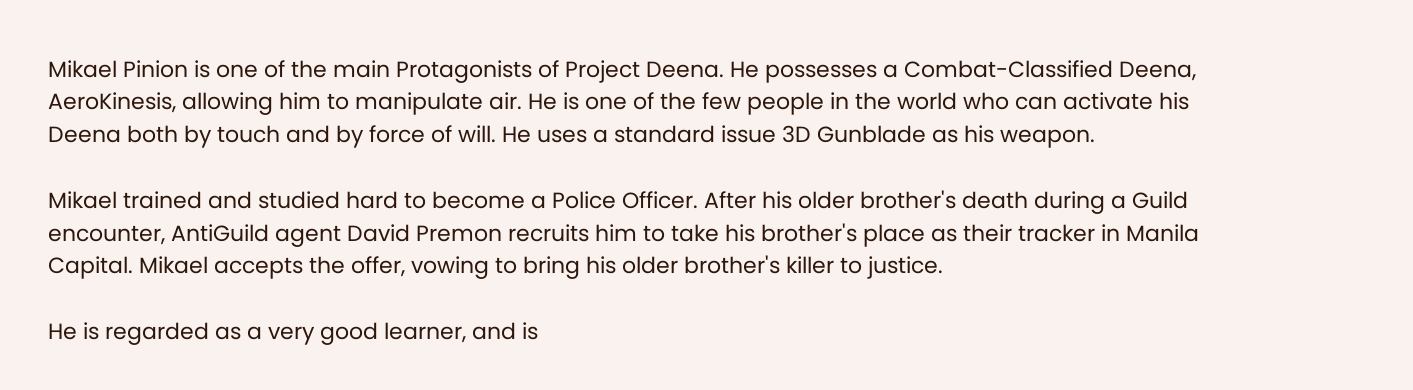Mikael Pinion is one of the main Protagonists of Project Deena. He possesses a Combat-Classified Deena, AeroKinesis, allowing him to manipulate air. He is one of the few people in the world who can activate his Deena both by touch and by force of will. He uses a standard issue 3D Gunblade as his weapon.

Mikael trained and studied hard to become a Police Officer. After his older brother's death during a Guild encounter, AntiGuild agent David Premon recruits him to take his brother's place as their tracker in Manila Capital. Mikael accepts the offer, vowing to bring his older brother's killer to justice.

He is regarded as a very good learner, and is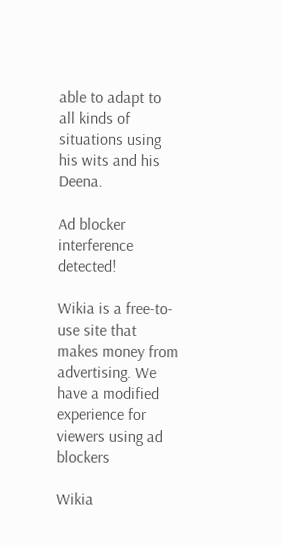able to adapt to all kinds of situations using his wits and his Deena.

Ad blocker interference detected!

Wikia is a free-to-use site that makes money from advertising. We have a modified experience for viewers using ad blockers

Wikia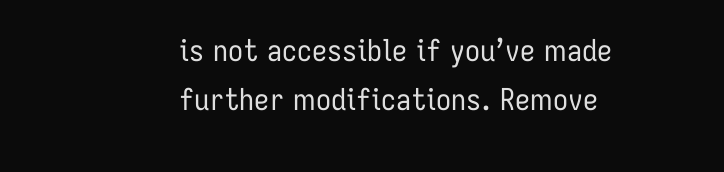is not accessible if you’ve made further modifications. Remove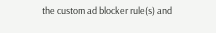the custom ad blocker rule(s) and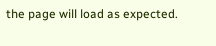the page will load as expected.